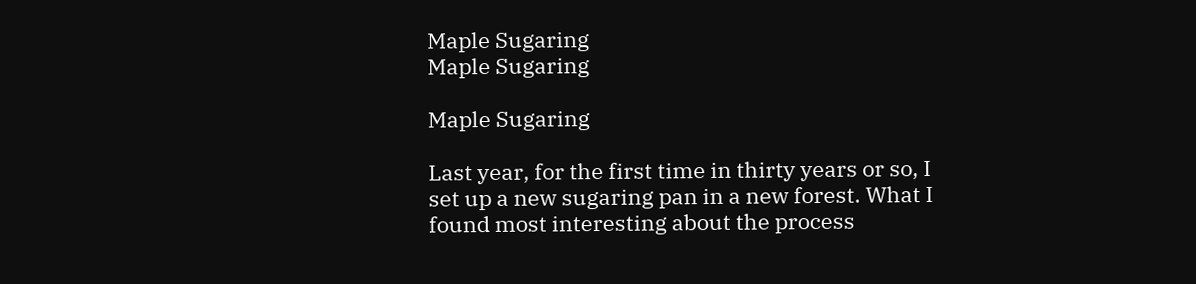Maple Sugaring
Maple Sugaring

Maple Sugaring

Last year, for the first time in thirty years or so, I set up a new sugaring pan in a new forest. What I found most interesting about the process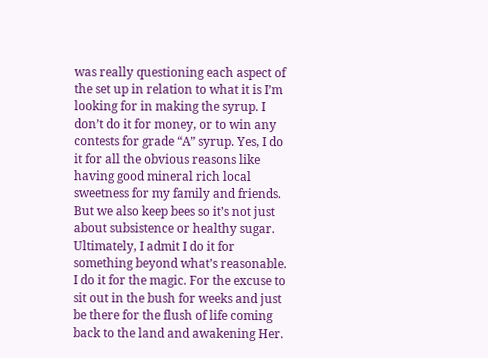was really questioning each aspect of the set up in relation to what it is I’m looking for in making the syrup. I don’t do it for money, or to win any contests for grade “A” syrup. Yes, I do it for all the obvious reasons like having good mineral rich local sweetness for my family and friends. But we also keep bees so it’s not just about subsistence or healthy sugar. Ultimately, I admit I do it for something beyond what’s reasonable. I do it for the magic. For the excuse to sit out in the bush for weeks and just be there for the flush of life coming back to the land and awakening Her.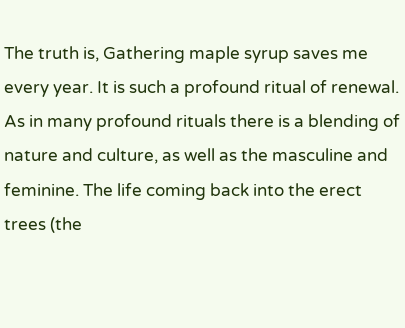The truth is, Gathering maple syrup saves me every year. It is such a profound ritual of renewal. As in many profound rituals there is a blending of nature and culture, as well as the masculine and feminine. The life coming back into the erect trees (the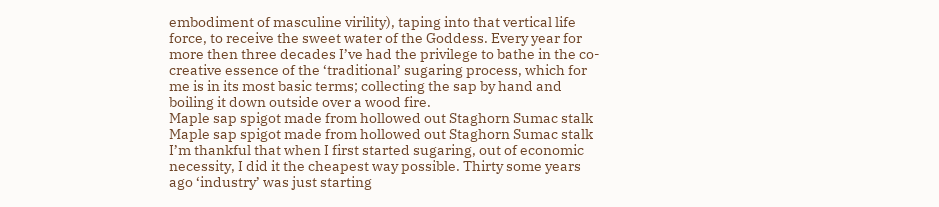embodiment of masculine virility), taping into that vertical life force, to receive the sweet water of the Goddess. Every year for more then three decades I’ve had the privilege to bathe in the co-creative essence of the ‘traditional’ sugaring process, which for me is in its most basic terms; collecting the sap by hand and boiling it down outside over a wood fire.
Maple sap spigot made from hollowed out Staghorn Sumac stalk
Maple sap spigot made from hollowed out Staghorn Sumac stalk
I’m thankful that when I first started sugaring, out of economic necessity, I did it the cheapest way possible. Thirty some years ago ‘industry’ was just starting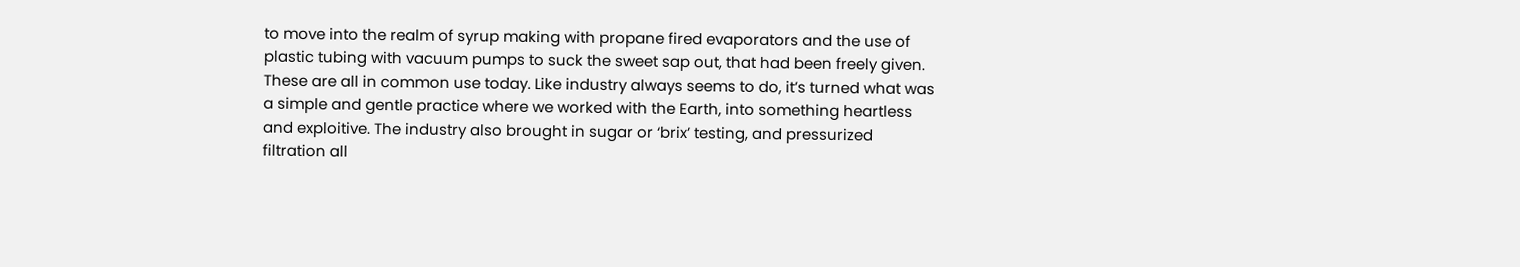to move into the realm of syrup making with propane fired evaporators and the use of plastic tubing with vacuum pumps to suck the sweet sap out, that had been freely given. These are all in common use today. Like industry always seems to do, it’s turned what was a simple and gentle practice where we worked with the Earth, into something heartless and exploitive. The industry also brought in sugar or ‘brix’ testing, and pressurized filtration all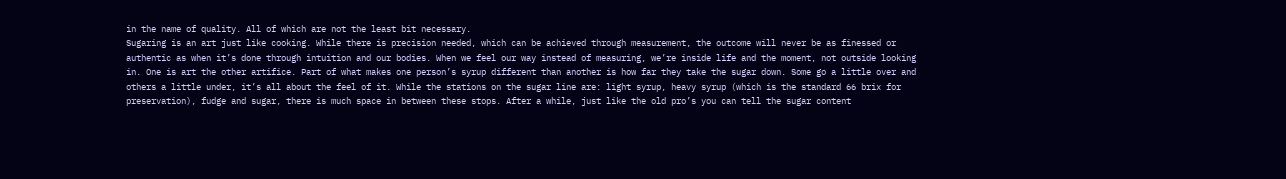in the name of quality. All of which are not the least bit necessary.
Sugaring is an art just like cooking. While there is precision needed, which can be achieved through measurement, the outcome will never be as finessed or authentic as when it’s done through intuition and our bodies. When we feel our way instead of measuring, we’re inside life and the moment, not outside looking in. One is art the other artifice. Part of what makes one person’s syrup different than another is how far they take the sugar down. Some go a little over and others a little under, it’s all about the feel of it. While the stations on the sugar line are: light syrup, heavy syrup (which is the standard 66 brix for preservation), fudge and sugar, there is much space in between these stops. After a while, just like the old pro’s you can tell the sugar content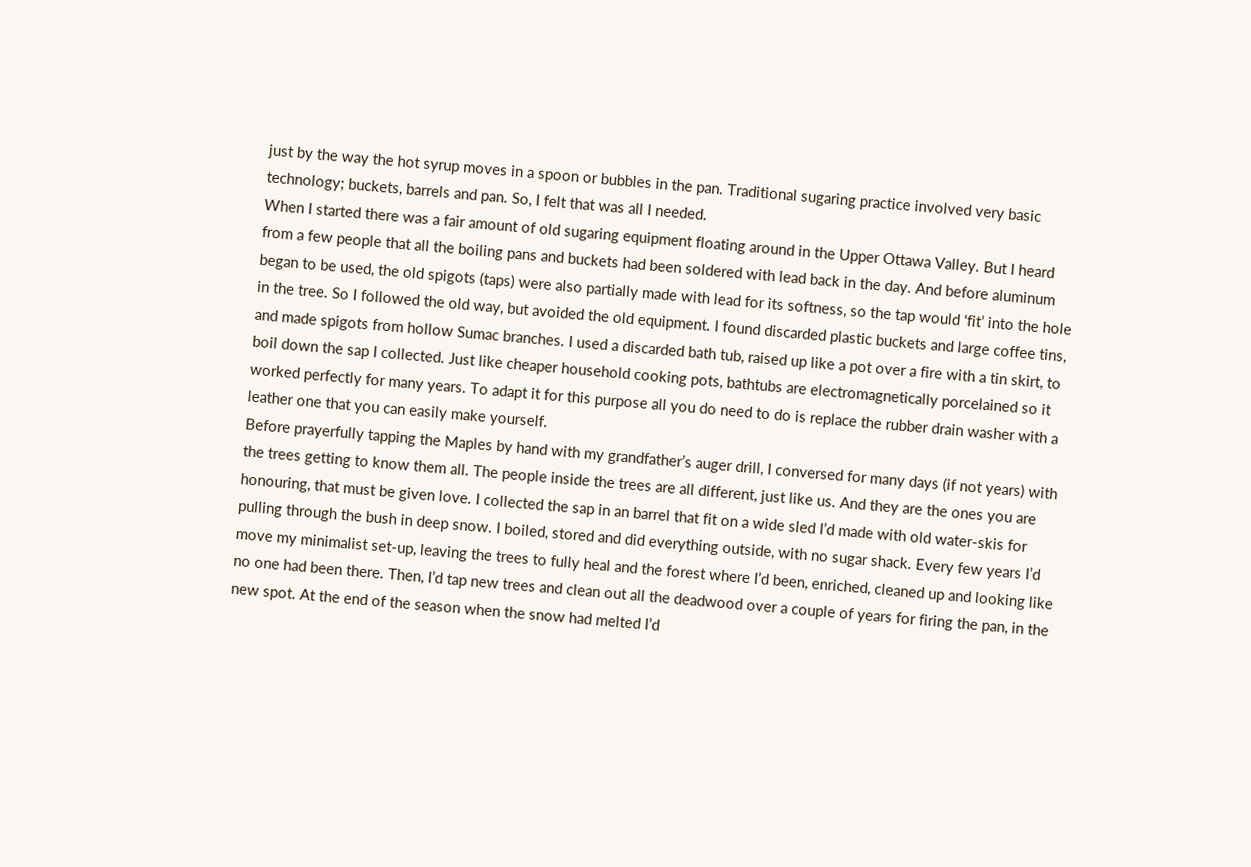just by the way the hot syrup moves in a spoon or bubbles in the pan. Traditional sugaring practice involved very basic technology; buckets, barrels and pan. So, I felt that was all I needed.
When I started there was a fair amount of old sugaring equipment floating around in the Upper Ottawa Valley. But I heard from a few people that all the boiling pans and buckets had been soldered with lead back in the day. And before aluminum began to be used, the old spigots (taps) were also partially made with lead for its softness, so the tap would ‘fit’ into the hole in the tree. So I followed the old way, but avoided the old equipment. I found discarded plastic buckets and large coffee tins, and made spigots from hollow Sumac branches. I used a discarded bath tub, raised up like a pot over a fire with a tin skirt, to boil down the sap I collected. Just like cheaper household cooking pots, bathtubs are electromagnetically porcelained so it worked perfectly for many years. To adapt it for this purpose all you do need to do is replace the rubber drain washer with a leather one that you can easily make yourself.
Before prayerfully tapping the Maples by hand with my grandfather’s auger drill, I conversed for many days (if not years) with the trees getting to know them all. The people inside the trees are all different, just like us. And they are the ones you are honouring, that must be given love. I collected the sap in an barrel that fit on a wide sled I’d made with old water-skis for pulling through the bush in deep snow. I boiled, stored and did everything outside, with no sugar shack. Every few years I’d move my minimalist set-up, leaving the trees to fully heal and the forest where I’d been, enriched, cleaned up and looking like no one had been there. Then, I’d tap new trees and clean out all the deadwood over a couple of years for firing the pan, in the new spot. At the end of the season when the snow had melted I’d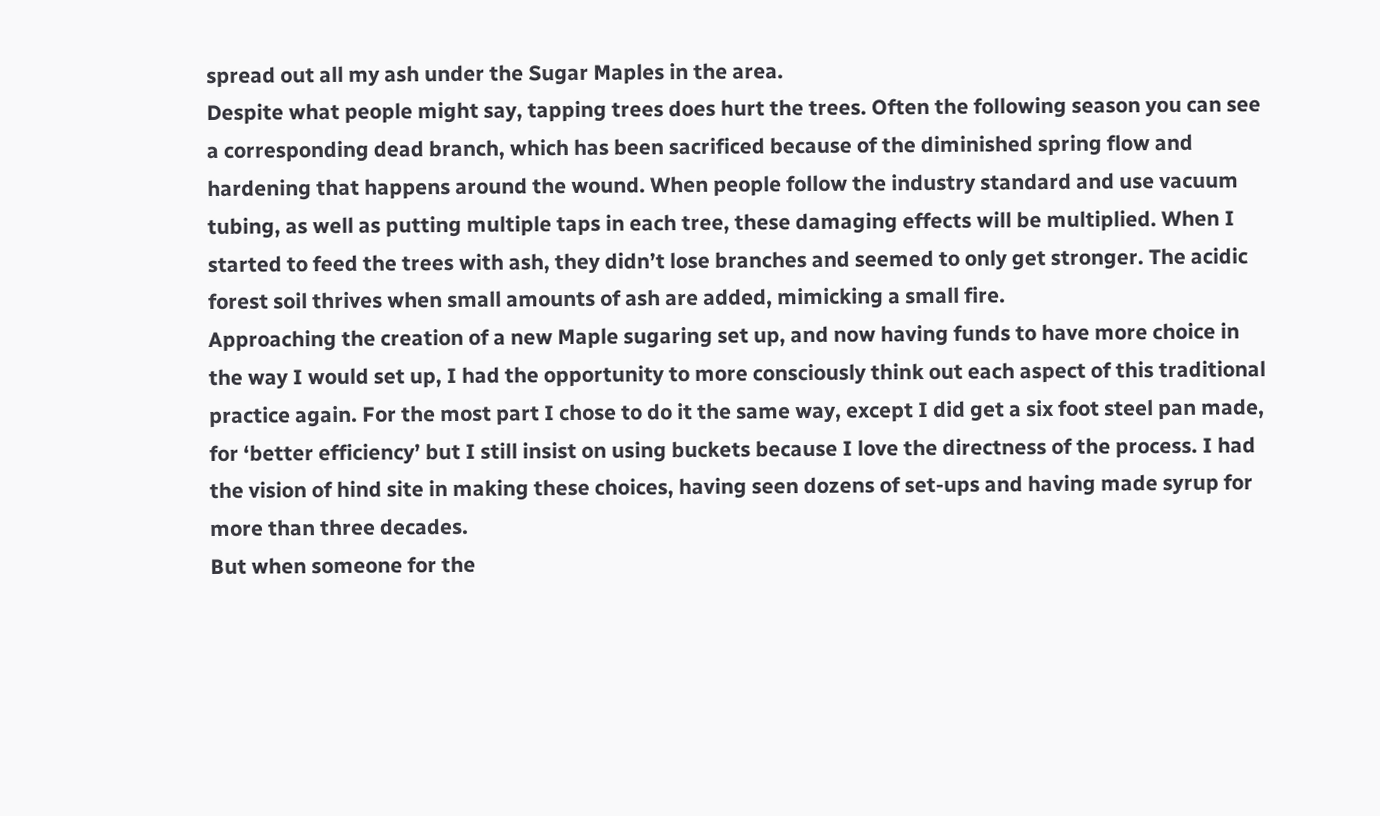spread out all my ash under the Sugar Maples in the area.
Despite what people might say, tapping trees does hurt the trees. Often the following season you can see a corresponding dead branch, which has been sacrificed because of the diminished spring flow and hardening that happens around the wound. When people follow the industry standard and use vacuum tubing, as well as putting multiple taps in each tree, these damaging effects will be multiplied. When I started to feed the trees with ash, they didn’t lose branches and seemed to only get stronger. The acidic forest soil thrives when small amounts of ash are added, mimicking a small fire.
Approaching the creation of a new Maple sugaring set up, and now having funds to have more choice in the way I would set up, I had the opportunity to more consciously think out each aspect of this traditional practice again. For the most part I chose to do it the same way, except I did get a six foot steel pan made, for ‘better efficiency’ but I still insist on using buckets because I love the directness of the process. I had the vision of hind site in making these choices, having seen dozens of set-ups and having made syrup for more than three decades.
But when someone for the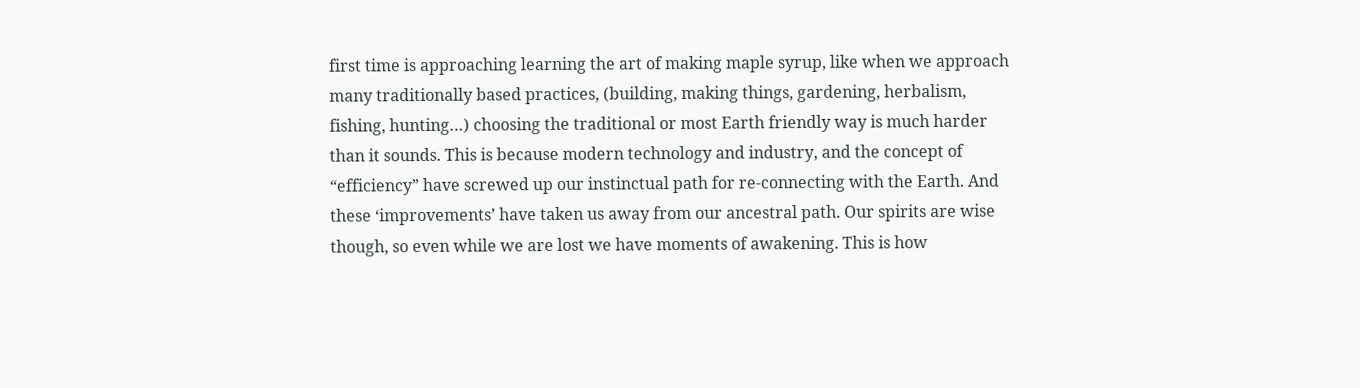first time is approaching learning the art of making maple syrup, like when we approach many traditionally based practices, (building, making things, gardening, herbalism, fishing, hunting…) choosing the traditional or most Earth friendly way is much harder than it sounds. This is because modern technology and industry, and the concept of “efficiency” have screwed up our instinctual path for re-connecting with the Earth. And these ‘improvements’ have taken us away from our ancestral path. Our spirits are wise though, so even while we are lost we have moments of awakening. This is how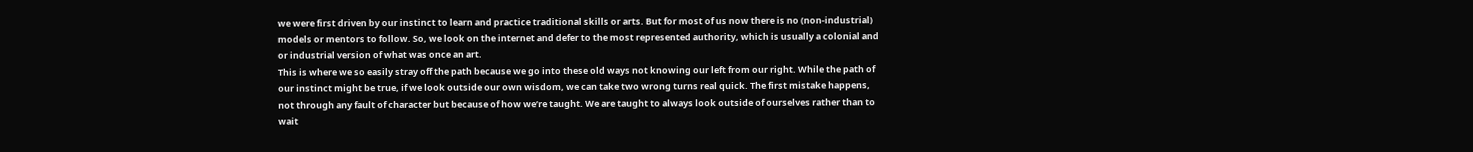we were first driven by our instinct to learn and practice traditional skills or arts. But for most of us now there is no (non-industrial) models or mentors to follow. So, we look on the internet and defer to the most represented authority, which is usually a colonial and or industrial version of what was once an art.
This is where we so easily stray off the path because we go into these old ways not knowing our left from our right. While the path of our instinct might be true, if we look outside our own wisdom, we can take two wrong turns real quick. The first mistake happens, not through any fault of character but because of how we’re taught. We are taught to always look outside of ourselves rather than to wait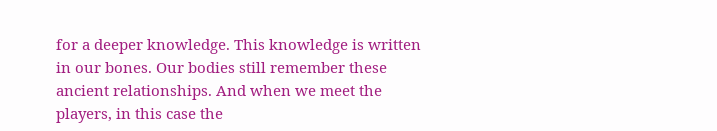for a deeper knowledge. This knowledge is written in our bones. Our bodies still remember these ancient relationships. And when we meet the players, in this case the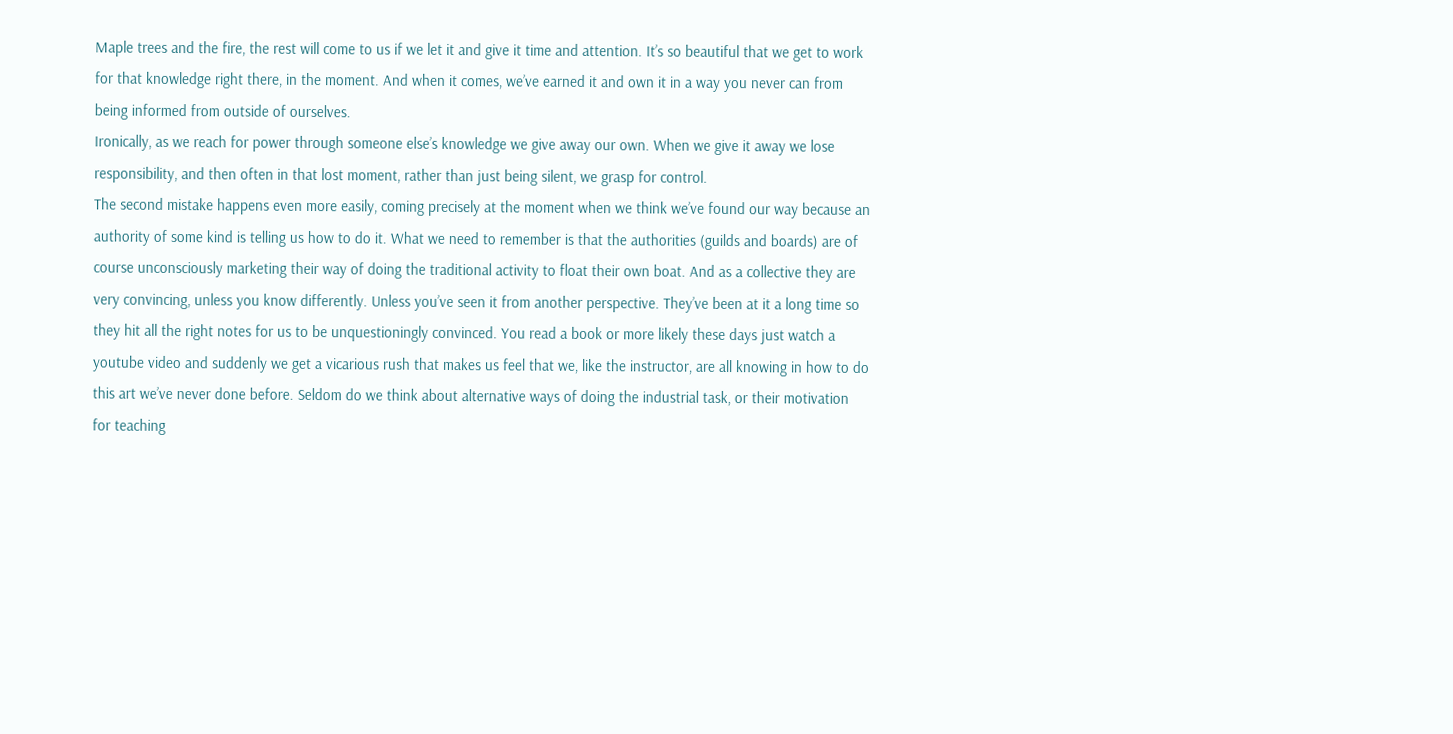Maple trees and the fire, the rest will come to us if we let it and give it time and attention. It’s so beautiful that we get to work for that knowledge right there, in the moment. And when it comes, we’ve earned it and own it in a way you never can from being informed from outside of ourselves.
Ironically, as we reach for power through someone else’s knowledge we give away our own. When we give it away we lose responsibility, and then often in that lost moment, rather than just being silent, we grasp for control.
The second mistake happens even more easily, coming precisely at the moment when we think we’ve found our way because an authority of some kind is telling us how to do it. What we need to remember is that the authorities (guilds and boards) are of course unconsciously marketing their way of doing the traditional activity to float their own boat. And as a collective they are very convincing, unless you know differently. Unless you’ve seen it from another perspective. They’ve been at it a long time so they hit all the right notes for us to be unquestioningly convinced. You read a book or more likely these days just watch a youtube video and suddenly we get a vicarious rush that makes us feel that we, like the instructor, are all knowing in how to do this art we’ve never done before. Seldom do we think about alternative ways of doing the industrial task, or their motivation for teaching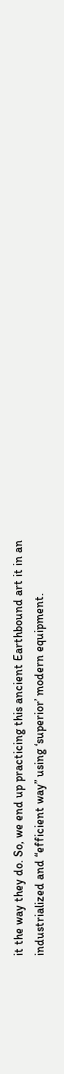it the way they do. So, we end up practicing this ancient Earthbound art it in an industrialized and “efficient way” using ‘superior’ modern equipment.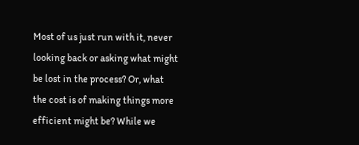Most of us just run with it, never looking back or asking what might be lost in the process? Or, what the cost is of making things more efficient might be? While we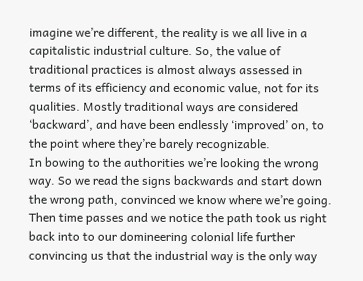imagine we’re different, the reality is we all live in a capitalistic industrial culture. So, the value of traditional practices is almost always assessed in terms of its efficiency and economic value, not for its qualities. Mostly traditional ways are considered ‘backward’, and have been endlessly ‘improved’ on, to the point where they’re barely recognizable.
In bowing to the authorities we’re looking the wrong way. So we read the signs backwards and start down the wrong path, convinced we know where we’re going. Then time passes and we notice the path took us right back into to our domineering colonial life further convincing us that the industrial way is the only way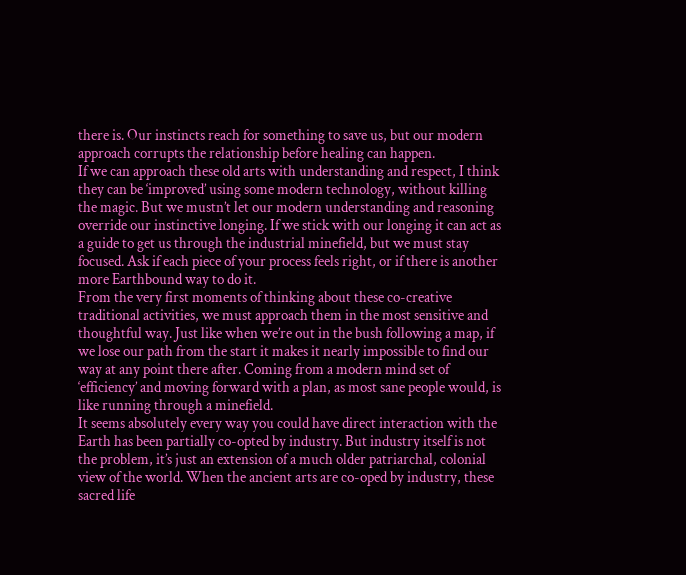there is. Our instincts reach for something to save us, but our modern approach corrupts the relationship before healing can happen.
If we can approach these old arts with understanding and respect, I think they can be ‘improved’ using some modern technology, without killing the magic. But we mustn’t let our modern understanding and reasoning override our instinctive longing. If we stick with our longing it can act as a guide to get us through the industrial minefield, but we must stay focused. Ask if each piece of your process feels right, or if there is another more Earthbound way to do it.
From the very first moments of thinking about these co-creative traditional activities, we must approach them in the most sensitive and thoughtful way. Just like when we’re out in the bush following a map, if we lose our path from the start it makes it nearly impossible to find our way at any point there after. Coming from a modern mind set of ‘efficiency’ and moving forward with a plan, as most sane people would, is like running through a minefield.
It seems absolutely every way you could have direct interaction with the Earth has been partially co-opted by industry. But industry itself is not the problem, it’s just an extension of a much older patriarchal, colonial view of the world. When the ancient arts are co-oped by industry, these sacred life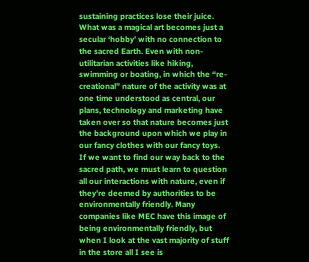sustaining practices lose their juice. What was a magical art becomes just a secular ‘hobby’ with no connection to the sacred Earth. Even with non-utilitarian activities like hiking, swimming or boating, in which the “re-creational” nature of the activity was at one time understood as central, our plans, technology and marketing have taken over so that nature becomes just the background upon which we play in our fancy clothes with our fancy toys.
If we want to find our way back to the sacred path, we must learn to question all our interactions with nature, even if they’re deemed by authorities to be environmentally friendly. Many companies like MEC have this image of being environmentally friendly, but when I look at the vast majority of stuff in the store all I see is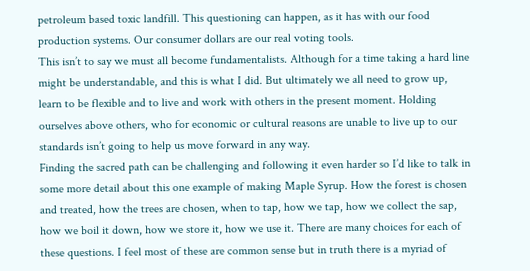petroleum based toxic landfill. This questioning can happen, as it has with our food production systems. Our consumer dollars are our real voting tools.
This isn’t to say we must all become fundamentalists. Although for a time taking a hard line might be understandable, and this is what I did. But ultimately we all need to grow up, learn to be flexible and to live and work with others in the present moment. Holding ourselves above others, who for economic or cultural reasons are unable to live up to our standards isn’t going to help us move forward in any way.
Finding the sacred path can be challenging and following it even harder so I’d like to talk in some more detail about this one example of making Maple Syrup. How the forest is chosen and treated, how the trees are chosen, when to tap, how we tap, how we collect the sap, how we boil it down, how we store it, how we use it. There are many choices for each of these questions. I feel most of these are common sense but in truth there is a myriad of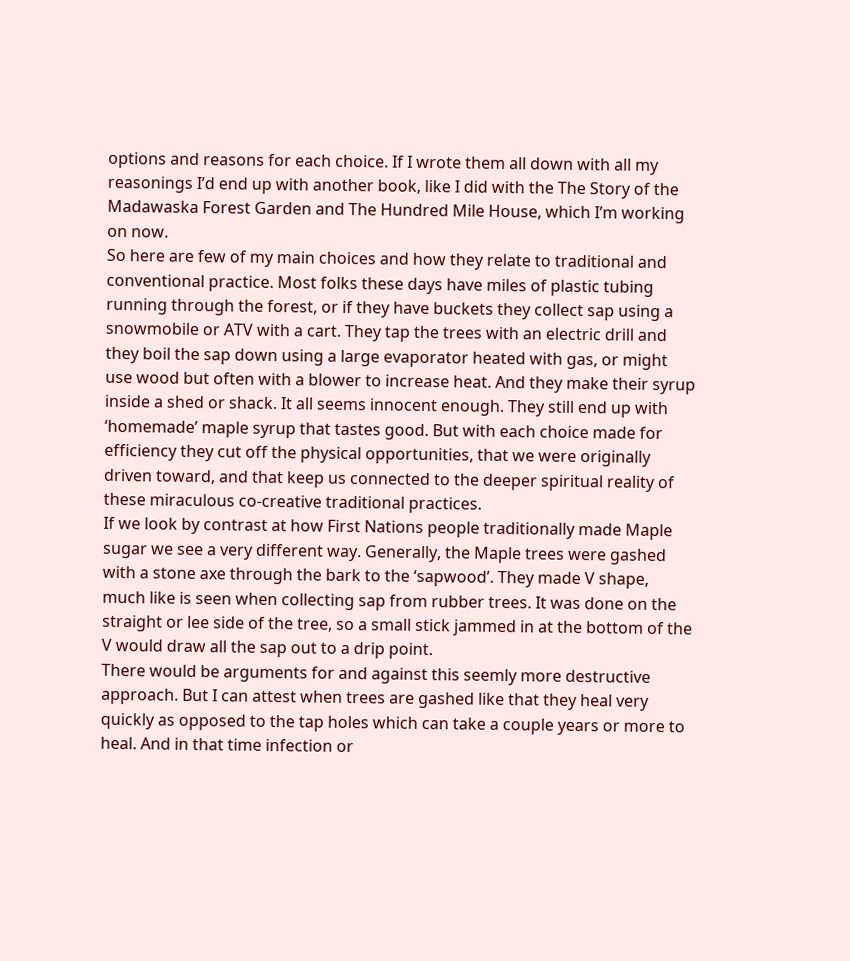options and reasons for each choice. If I wrote them all down with all my reasonings I’d end up with another book, like I did with the The Story of the Madawaska Forest Garden and The Hundred Mile House, which I’m working on now.
So here are few of my main choices and how they relate to traditional and conventional practice. Most folks these days have miles of plastic tubing running through the forest, or if they have buckets they collect sap using a snowmobile or ATV with a cart. They tap the trees with an electric drill and they boil the sap down using a large evaporator heated with gas, or might use wood but often with a blower to increase heat. And they make their syrup inside a shed or shack. It all seems innocent enough. They still end up with ‘homemade’ maple syrup that tastes good. But with each choice made for efficiency they cut off the physical opportunities, that we were originally driven toward, and that keep us connected to the deeper spiritual reality of these miraculous co-creative traditional practices.
If we look by contrast at how First Nations people traditionally made Maple sugar we see a very different way. Generally, the Maple trees were gashed with a stone axe through the bark to the ‘sapwood’. They made V shape, much like is seen when collecting sap from rubber trees. It was done on the straight or lee side of the tree, so a small stick jammed in at the bottom of the V would draw all the sap out to a drip point.
There would be arguments for and against this seemly more destructive approach. But I can attest when trees are gashed like that they heal very quickly as opposed to the tap holes which can take a couple years or more to heal. And in that time infection or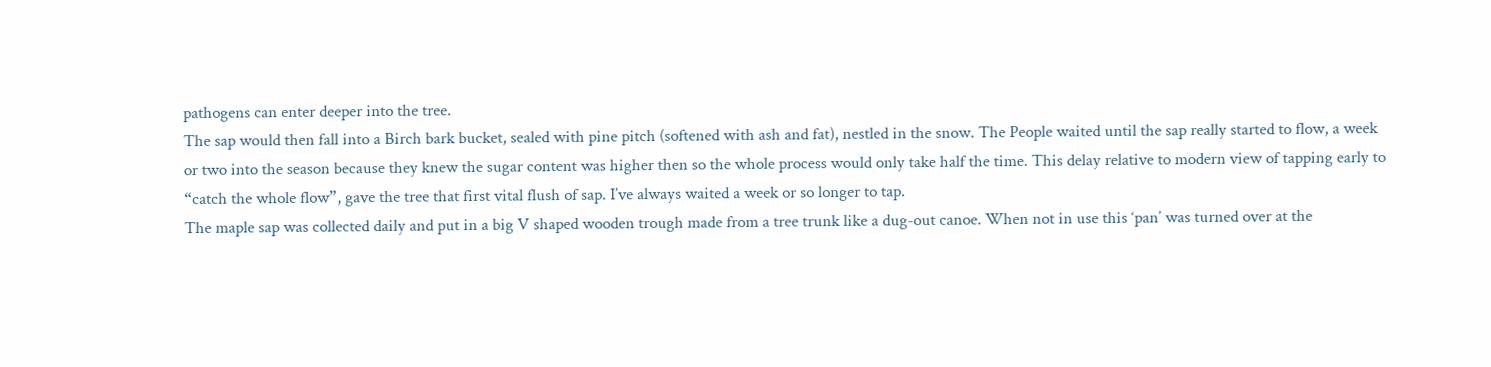pathogens can enter deeper into the tree.
The sap would then fall into a Birch bark bucket, sealed with pine pitch (softened with ash and fat), nestled in the snow. The People waited until the sap really started to flow, a week or two into the season because they knew the sugar content was higher then so the whole process would only take half the time. This delay relative to modern view of tapping early to “catch the whole flow”, gave the tree that first vital flush of sap. I’ve always waited a week or so longer to tap.
The maple sap was collected daily and put in a big V shaped wooden trough made from a tree trunk like a dug-out canoe. When not in use this ‘pan’ was turned over at the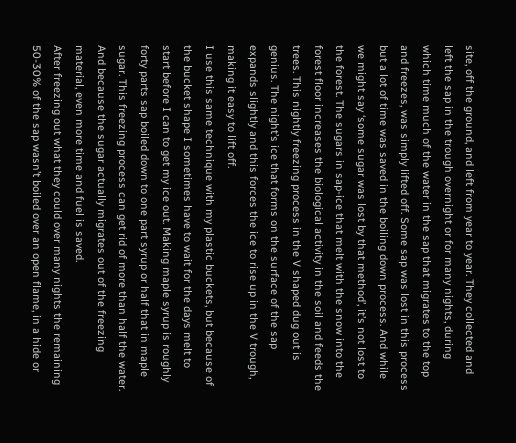site, off the ground, and left from year to year. They collected and left the sap in the trough overnight or for many nights, during which time much of the water in the sap that migrates to the top and freezes, was simply lifted off. Some sap was lost in this process but a lot of time was saved in the boiling down process. And while we might say ‘some sugar was lost by that method’, it’s not lost to the forest. The sugars in sap-ice that melt with the snow into the forest floor increases the biological activity in the soil and feeds the trees. This nightly freezing process in the V shaped dug out is genius. The night’s ice that forms on the surface of the sap expands slightly and this forces the ice to rise up in the V trough, making it easy to lift off.
I use this same technique with my plastic buckets, but because of the bucket shape I sometimes have to wait for the days melt to start before I can to get my ice out. Making maple syrup is roughly forty parts sap boiled down to one part syrup or half that in maple sugar. This freezing process can get rid of more than half the water. And because the sugar actually migrates out of the freezing material, even more time and fuel is saved.
After freezing out what they could over many nights the remaining 50-30% of the sap wasn’t boiled over an open flame, in a hide or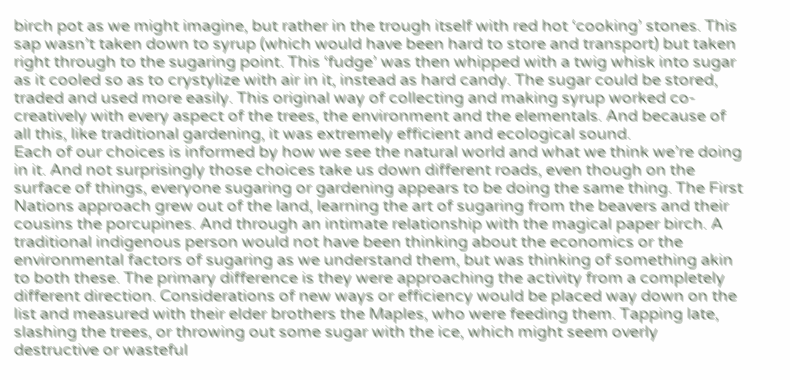birch pot as we might imagine, but rather in the trough itself with red hot ‘cooking’ stones. This sap wasn’t taken down to syrup (which would have been hard to store and transport) but taken right through to the sugaring point. This ‘fudge’ was then whipped with a twig whisk into sugar as it cooled so as to crystylize with air in it, instead as hard candy. The sugar could be stored, traded and used more easily. This original way of collecting and making syrup worked co-creatively with every aspect of the trees, the environment and the elementals. And because of all this, like traditional gardening, it was extremely efficient and ecological sound.
Each of our choices is informed by how we see the natural world and what we think we’re doing in it. And not surprisingly those choices take us down different roads, even though on the surface of things, everyone sugaring or gardening appears to be doing the same thing. The First Nations approach grew out of the land, learning the art of sugaring from the beavers and their cousins the porcupines. And through an intimate relationship with the magical paper birch. A traditional indigenous person would not have been thinking about the economics or the environmental factors of sugaring as we understand them, but was thinking of something akin to both these. The primary difference is they were approaching the activity from a completely different direction. Considerations of new ways or efficiency would be placed way down on the list and measured with their elder brothers the Maples, who were feeding them. Tapping late, slashing the trees, or throwing out some sugar with the ice, which might seem overly destructive or wasteful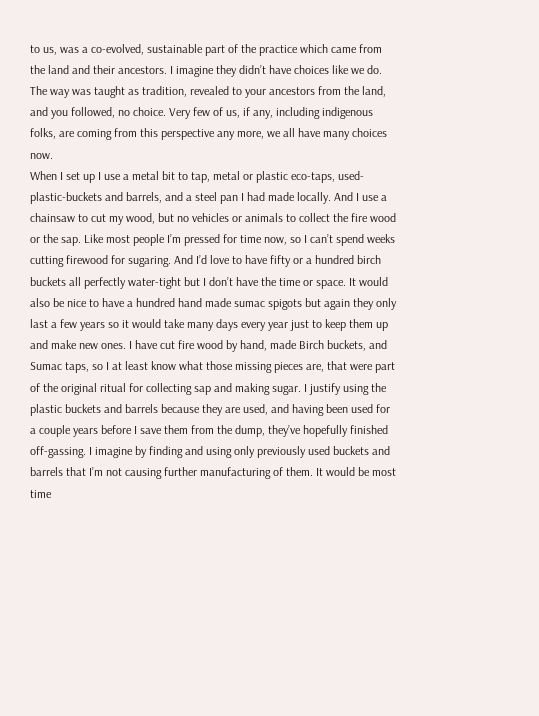to us, was a co-evolved, sustainable part of the practice which came from the land and their ancestors. I imagine they didn’t have choices like we do. The way was taught as tradition, revealed to your ancestors from the land, and you followed, no choice. Very few of us, if any, including indigenous folks, are coming from this perspective any more, we all have many choices now.
When I set up I use a metal bit to tap, metal or plastic eco-taps, used-plastic-buckets and barrels, and a steel pan I had made locally. And I use a chainsaw to cut my wood, but no vehicles or animals to collect the fire wood or the sap. Like most people I’m pressed for time now, so I can’t spend weeks cutting firewood for sugaring. And I’d love to have fifty or a hundred birch buckets all perfectly water-tight but I don’t have the time or space. It would also be nice to have a hundred hand made sumac spigots but again they only last a few years so it would take many days every year just to keep them up and make new ones. I have cut fire wood by hand, made Birch buckets, and Sumac taps, so I at least know what those missing pieces are, that were part of the original ritual for collecting sap and making sugar. I justify using the plastic buckets and barrels because they are used, and having been used for a couple years before I save them from the dump, they’ve hopefully finished off-gassing. I imagine by finding and using only previously used buckets and barrels that I’m not causing further manufacturing of them. It would be most time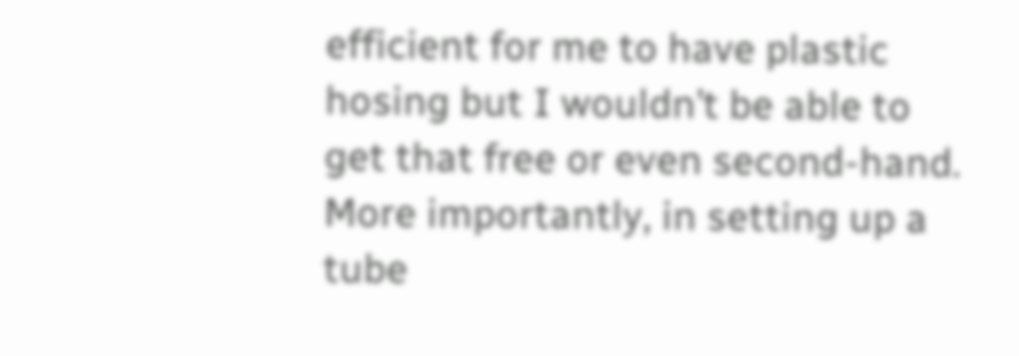efficient for me to have plastic hosing but I wouldn’t be able to get that free or even second-hand. More importantly, in setting up a tube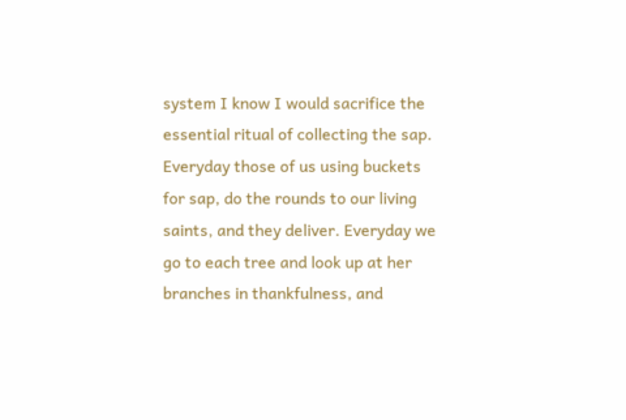system I know I would sacrifice the essential ritual of collecting the sap. Everyday those of us using buckets for sap, do the rounds to our living saints, and they deliver. Everyday we go to each tree and look up at her branches in thankfulness, and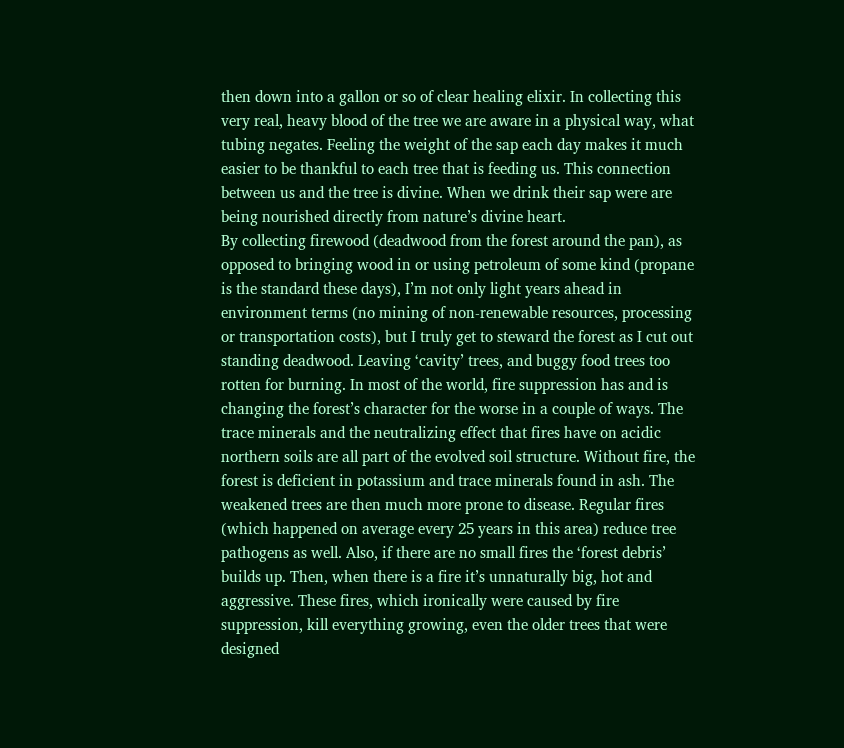then down into a gallon or so of clear healing elixir. In collecting this very real, heavy blood of the tree we are aware in a physical way, what tubing negates. Feeling the weight of the sap each day makes it much easier to be thankful to each tree that is feeding us. This connection between us and the tree is divine. When we drink their sap were are being nourished directly from nature’s divine heart.
By collecting firewood (deadwood from the forest around the pan), as opposed to bringing wood in or using petroleum of some kind (propane is the standard these days), I’m not only light years ahead in environment terms (no mining of non-renewable resources, processing or transportation costs), but I truly get to steward the forest as I cut out standing deadwood. Leaving ‘cavity’ trees, and buggy food trees too rotten for burning. In most of the world, fire suppression has and is changing the forest’s character for the worse in a couple of ways. The trace minerals and the neutralizing effect that fires have on acidic northern soils are all part of the evolved soil structure. Without fire, the forest is deficient in potassium and trace minerals found in ash. The weakened trees are then much more prone to disease. Regular fires (which happened on average every 25 years in this area) reduce tree pathogens as well. Also, if there are no small fires the ‘forest debris’ builds up. Then, when there is a fire it’s unnaturally big, hot and aggressive. These fires, which ironically were caused by fire suppression, kill everything growing, even the older trees that were designed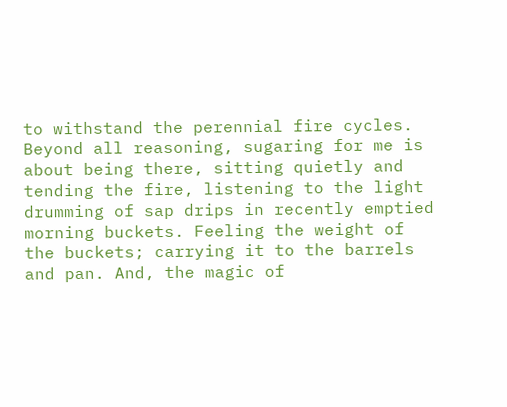to withstand the perennial fire cycles.
Beyond all reasoning, sugaring for me is about being there, sitting quietly and tending the fire, listening to the light drumming of sap drips in recently emptied morning buckets. Feeling the weight of the buckets; carrying it to the barrels and pan. And, the magic of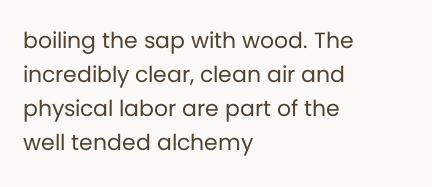boiling the sap with wood. The incredibly clear, clean air and physical labor are part of the well tended alchemy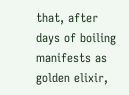that, after days of boiling manifests as golden elixir,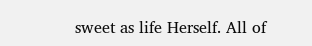sweet as life Herself. All of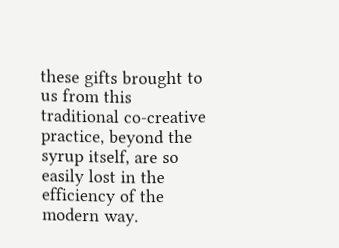these gifts brought to us from this traditional co-creative practice, beyond the syrup itself, are so easily lost in the efficiency of the modern way.